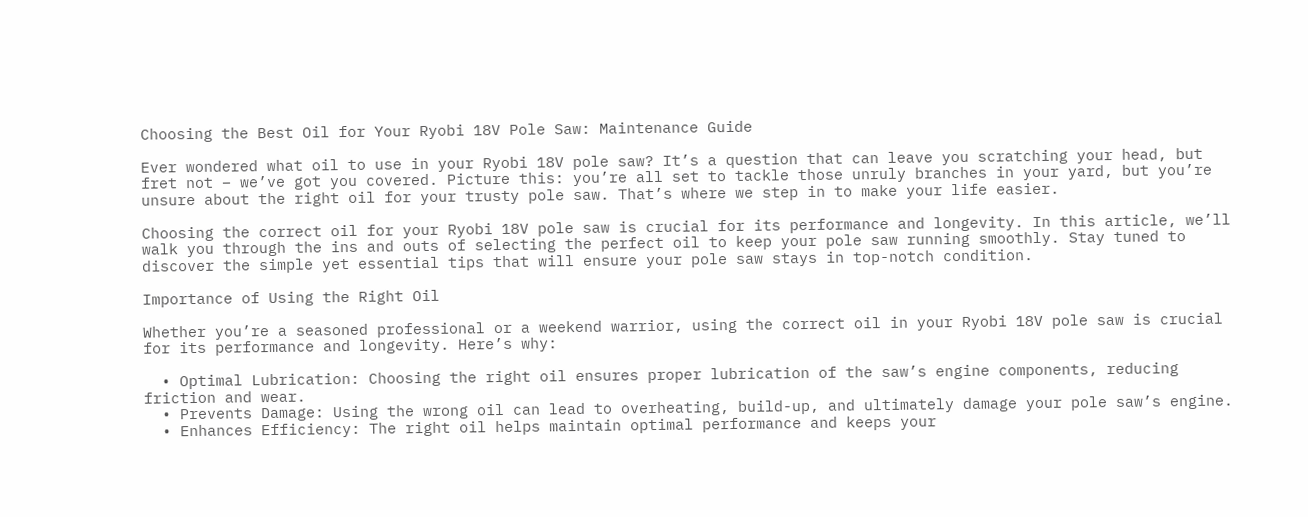Choosing the Best Oil for Your Ryobi 18V Pole Saw: Maintenance Guide

Ever wondered what oil to use in your Ryobi 18V pole saw? It’s a question that can leave you scratching your head, but fret not – we’ve got you covered. Picture this: you’re all set to tackle those unruly branches in your yard, but you’re unsure about the right oil for your trusty pole saw. That’s where we step in to make your life easier.

Choosing the correct oil for your Ryobi 18V pole saw is crucial for its performance and longevity. In this article, we’ll walk you through the ins and outs of selecting the perfect oil to keep your pole saw running smoothly. Stay tuned to discover the simple yet essential tips that will ensure your pole saw stays in top-notch condition.

Importance of Using the Right Oil

Whether you’re a seasoned professional or a weekend warrior, using the correct oil in your Ryobi 18V pole saw is crucial for its performance and longevity. Here’s why:

  • Optimal Lubrication: Choosing the right oil ensures proper lubrication of the saw’s engine components, reducing friction and wear.
  • Prevents Damage: Using the wrong oil can lead to overheating, build-up, and ultimately damage your pole saw’s engine.
  • Enhances Efficiency: The right oil helps maintain optimal performance and keeps your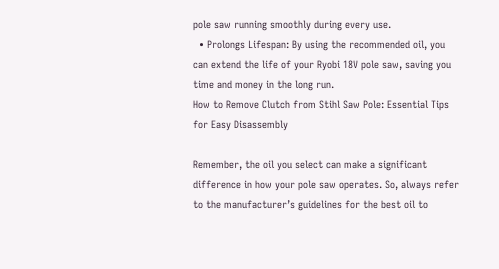pole saw running smoothly during every use.
  • Prolongs Lifespan: By using the recommended oil, you can extend the life of your Ryobi 18V pole saw, saving you time and money in the long run.
How to Remove Clutch from Stihl Saw Pole: Essential Tips for Easy Disassembly

Remember, the oil you select can make a significant difference in how your pole saw operates. So, always refer to the manufacturer’s guidelines for the best oil to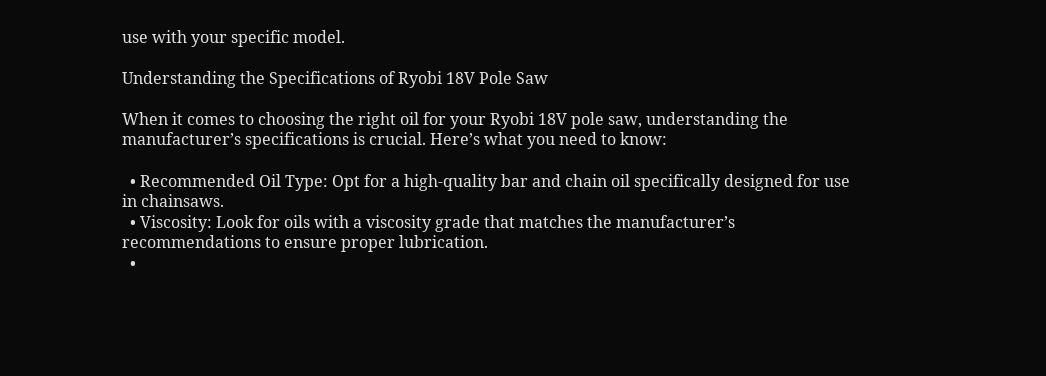use with your specific model.

Understanding the Specifications of Ryobi 18V Pole Saw

When it comes to choosing the right oil for your Ryobi 18V pole saw, understanding the manufacturer’s specifications is crucial. Here’s what you need to know:

  • Recommended Oil Type: Opt for a high-quality bar and chain oil specifically designed for use in chainsaws.
  • Viscosity: Look for oils with a viscosity grade that matches the manufacturer’s recommendations to ensure proper lubrication.
  •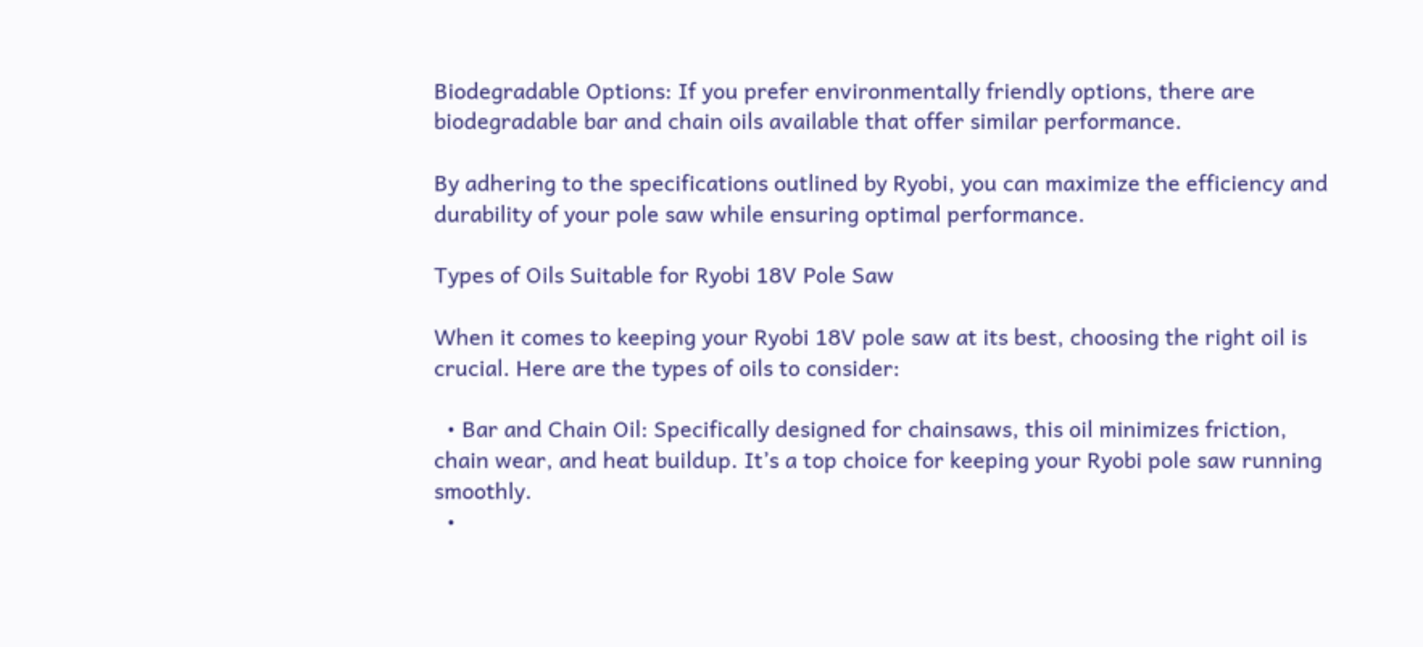Biodegradable Options: If you prefer environmentally friendly options, there are biodegradable bar and chain oils available that offer similar performance.

By adhering to the specifications outlined by Ryobi, you can maximize the efficiency and durability of your pole saw while ensuring optimal performance.

Types of Oils Suitable for Ryobi 18V Pole Saw

When it comes to keeping your Ryobi 18V pole saw at its best, choosing the right oil is crucial. Here are the types of oils to consider:

  • Bar and Chain Oil: Specifically designed for chainsaws, this oil minimizes friction, chain wear, and heat buildup. It’s a top choice for keeping your Ryobi pole saw running smoothly.
  •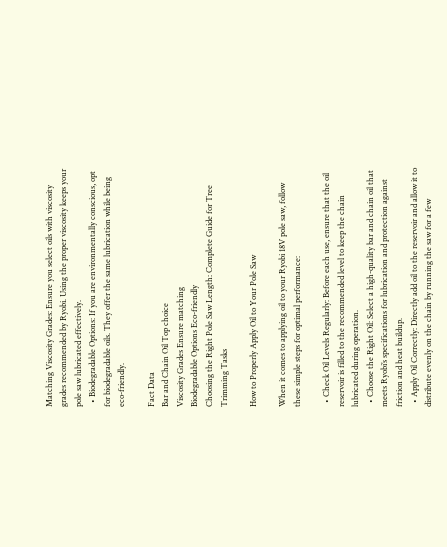Matching Viscosity Grades: Ensure you select oils with viscosity grades recommended by Ryobi. Using the proper viscosity keeps your pole saw lubricated effectively.
  • Biodegradable Options: If you are environmentally conscious, opt for biodegradable oils. They offer the same lubrication while being eco-friendly.

Fact Data
Bar and Chain Oil Top choice
Viscosity Grades Ensure matching
Biodegradable Options Eco-friendly
Choosing the Right Pole Saw Length: Complete Guide for Tree Trimming Tasks

How to Properly Apply Oil to Your Pole Saw

When it comes to applying oil to your Ryobi 18V pole saw, follow these simple steps for optimal performance:

  • Check Oil Levels Regularly: Before each use, ensure that the oil reservoir is filled to the recommended level to keep the chain lubricated during operation.
  • Choose the Right Oil: Select a high-quality bar and chain oil that meets Ryobi’s specifications for lubrication and protection against friction and heat buildup.
  • Apply Oil Correctly: Directly add oil to the reservoir and allow it to distribute evenly on the chain by running the saw for a few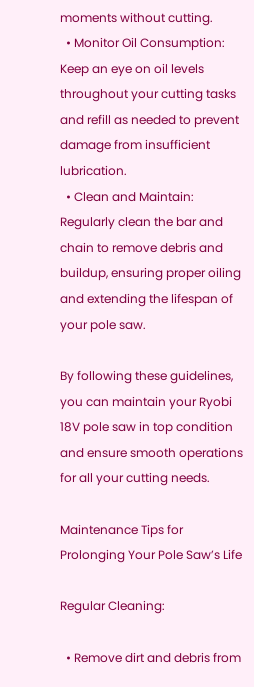moments without cutting.
  • Monitor Oil Consumption: Keep an eye on oil levels throughout your cutting tasks and refill as needed to prevent damage from insufficient lubrication.
  • Clean and Maintain: Regularly clean the bar and chain to remove debris and buildup, ensuring proper oiling and extending the lifespan of your pole saw.

By following these guidelines, you can maintain your Ryobi 18V pole saw in top condition and ensure smooth operations for all your cutting needs.

Maintenance Tips for Prolonging Your Pole Saw’s Life

Regular Cleaning:

  • Remove dirt and debris from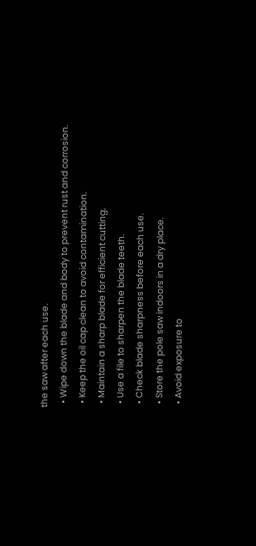the saw after each use.
  • Wipe down the blade and body to prevent rust and corrosion.
  • Keep the oil cap clean to avoid contamination.
  • Maintain a sharp blade for efficient cutting.
  • Use a file to sharpen the blade teeth.
  • Check blade sharpness before each use.
  • Store the pole saw indoors in a dry place.
  • Avoid exposure to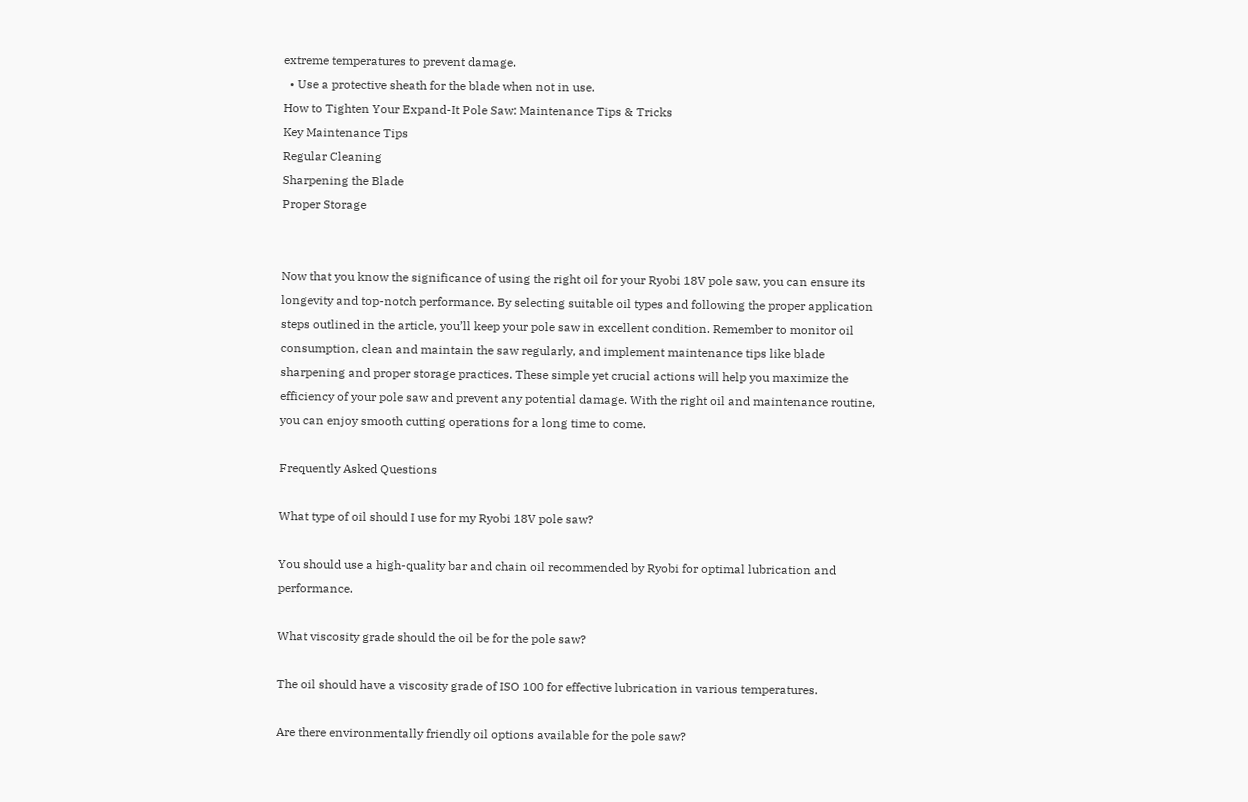extreme temperatures to prevent damage.
  • Use a protective sheath for the blade when not in use.
How to Tighten Your Expand-It Pole Saw: Maintenance Tips & Tricks
Key Maintenance Tips
Regular Cleaning
Sharpening the Blade
Proper Storage


Now that you know the significance of using the right oil for your Ryobi 18V pole saw, you can ensure its longevity and top-notch performance. By selecting suitable oil types and following the proper application steps outlined in the article, you’ll keep your pole saw in excellent condition. Remember to monitor oil consumption, clean and maintain the saw regularly, and implement maintenance tips like blade sharpening and proper storage practices. These simple yet crucial actions will help you maximize the efficiency of your pole saw and prevent any potential damage. With the right oil and maintenance routine, you can enjoy smooth cutting operations for a long time to come.

Frequently Asked Questions

What type of oil should I use for my Ryobi 18V pole saw?

You should use a high-quality bar and chain oil recommended by Ryobi for optimal lubrication and performance.

What viscosity grade should the oil be for the pole saw?

The oil should have a viscosity grade of ISO 100 for effective lubrication in various temperatures.

Are there environmentally friendly oil options available for the pole saw?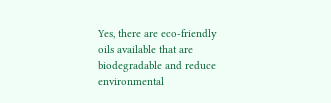Yes, there are eco-friendly oils available that are biodegradable and reduce environmental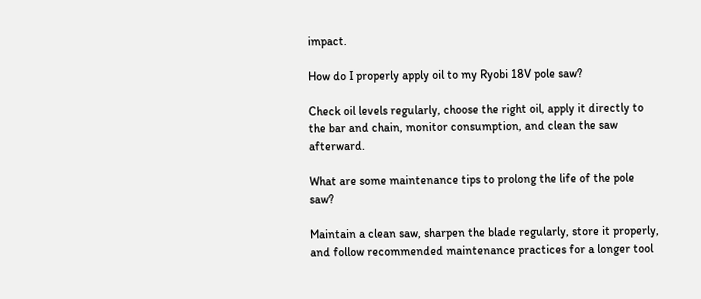impact.

How do I properly apply oil to my Ryobi 18V pole saw?

Check oil levels regularly, choose the right oil, apply it directly to the bar and chain, monitor consumption, and clean the saw afterward.

What are some maintenance tips to prolong the life of the pole saw?

Maintain a clean saw, sharpen the blade regularly, store it properly, and follow recommended maintenance practices for a longer tool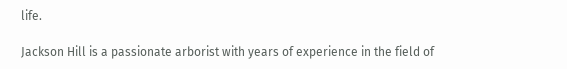life.

Jackson Hill is a passionate arborist with years of experience in the field of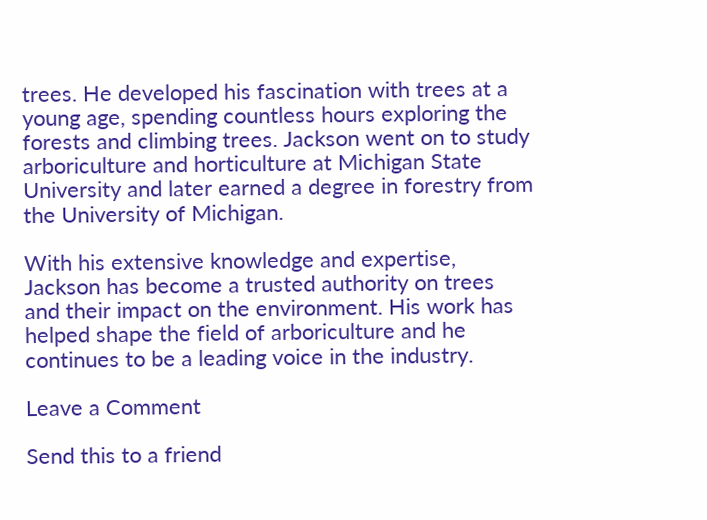trees. He developed his fascination with trees at a young age, spending countless hours exploring the forests and climbing trees. Jackson went on to study arboriculture and horticulture at Michigan State University and later earned a degree in forestry from the University of Michigan.

With his extensive knowledge and expertise, Jackson has become a trusted authority on trees and their impact on the environment. His work has helped shape the field of arboriculture and he continues to be a leading voice in the industry.

Leave a Comment

Send this to a friend